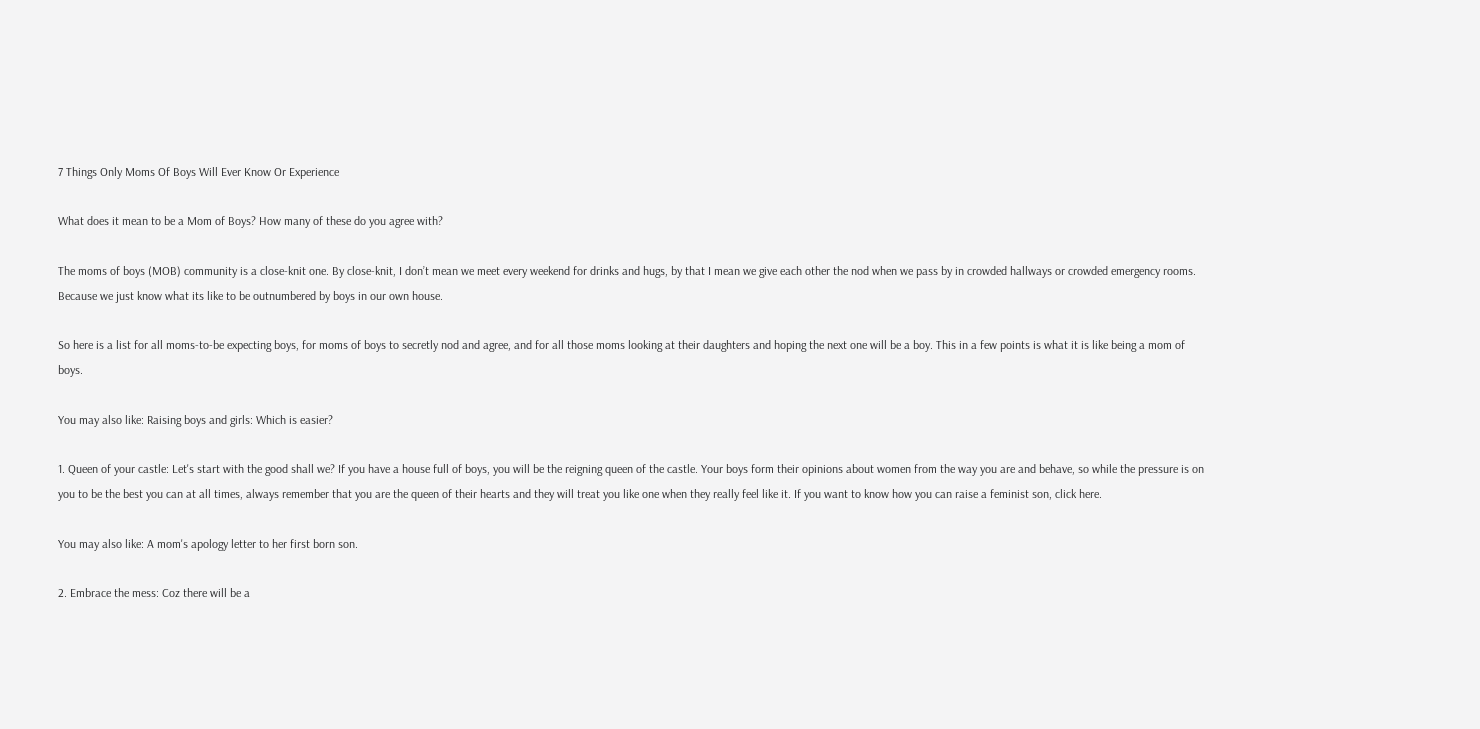7 Things Only Moms Of Boys Will Ever Know Or Experience

What does it mean to be a Mom of Boys? How many of these do you agree with?

The moms of boys (MOB) community is a close-knit one. By close-knit, I don’t mean we meet every weekend for drinks and hugs, by that I mean we give each other the nod when we pass by in crowded hallways or crowded emergency rooms. Because we just know what its like to be outnumbered by boys in our own house.

So here is a list for all moms-to-be expecting boys, for moms of boys to secretly nod and agree, and for all those moms looking at their daughters and hoping the next one will be a boy. This in a few points is what it is like being a mom of boys.

You may also like: Raising boys and girls: Which is easier?

1. Queen of your castle: Let's start with the good shall we? If you have a house full of boys, you will be the reigning queen of the castle. Your boys form their opinions about women from the way you are and behave, so while the pressure is on you to be the best you can at all times, always remember that you are the queen of their hearts and they will treat you like one when they really feel like it. If you want to know how you can raise a feminist son, click here.

You may also like: A mom's apology letter to her first born son.

2. Embrace the mess: Coz there will be a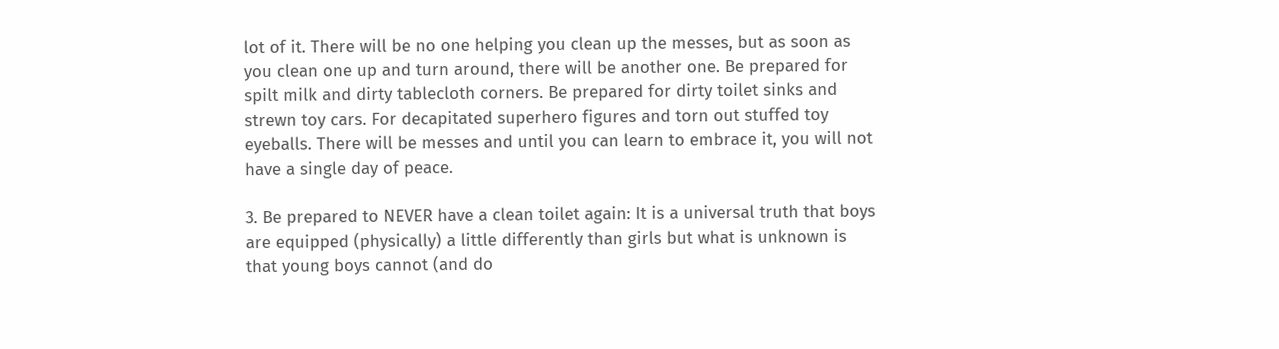lot of it. There will be no one helping you clean up the messes, but as soon as you clean one up and turn around, there will be another one. Be prepared for spilt milk and dirty tablecloth corners. Be prepared for dirty toilet sinks and strewn toy cars. For decapitated superhero figures and torn out stuffed toy eyeballs. There will be messes and until you can learn to embrace it, you will not have a single day of peace.

3. Be prepared to NEVER have a clean toilet again: It is a universal truth that boys are equipped (physically) a little differently than girls but what is unknown is that young boys cannot (and do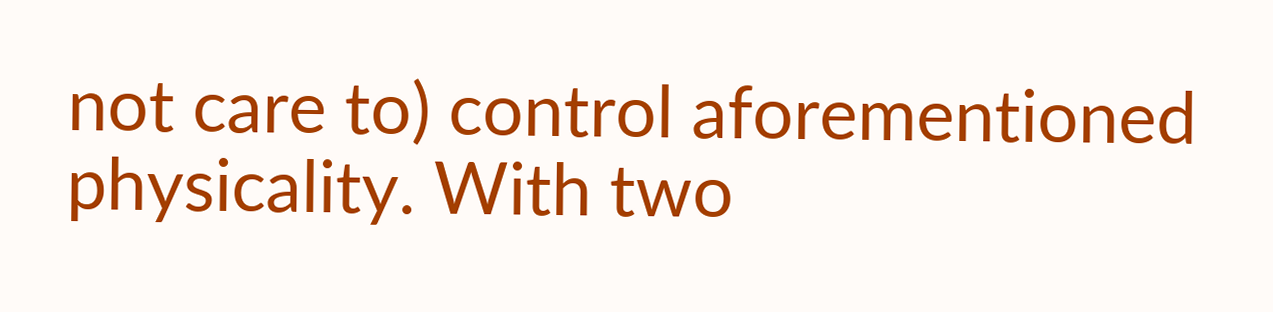not care to) control aforementioned physicality. With two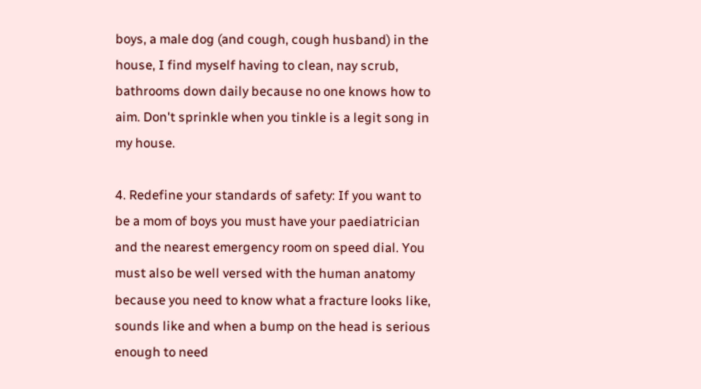boys, a male dog (and cough, cough husband) in the house, I find myself having to clean, nay scrub, bathrooms down daily because no one knows how to aim. Don't sprinkle when you tinkle is a legit song in my house.

4. Redefine your standards of safety: If you want to be a mom of boys you must have your paediatrician and the nearest emergency room on speed dial. You must also be well versed with the human anatomy because you need to know what a fracture looks like, sounds like and when a bump on the head is serious enough to need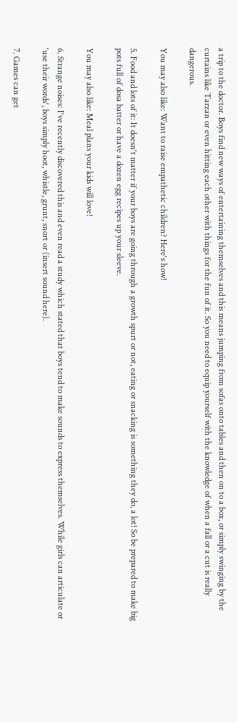a trip to the doctor. Boys find new ways of entertaining themselves and this means jumping from sofas onto tables and then on to a box, or simply swinging by the curtains like Tarzan or even hitting each other with things for the fun of it. So you need to equip yourself with the knowledge of when a fall or a cut is really dangerous.

You may also like: Want to raise empathetic children? Here's how!

5. Food and lots of it: It doesn't matter if your boys are going through a growth spurt or not, eating or snacking is something they do, a lot! So be prepared to make big pots full of dosa batter or have a dozen egg recipes up your sleeve.

You may also like: Meal plans your kids will love!

6. Strange noises: I've recently discovered this and even read a study which stated that boys tend to make sounds to express themselves. While girls can articulate or 'use their words', boys simply hoot, whistle, grunt, snort or (insert sound here).

7. Games can get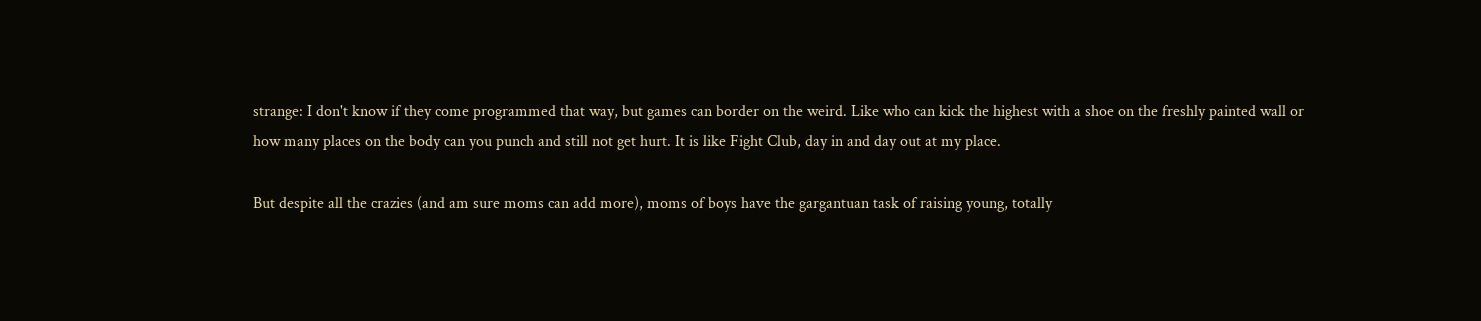strange: I don't know if they come programmed that way, but games can border on the weird. Like who can kick the highest with a shoe on the freshly painted wall or how many places on the body can you punch and still not get hurt. It is like Fight Club, day in and day out at my place.

But despite all the crazies (and am sure moms can add more), moms of boys have the gargantuan task of raising young, totally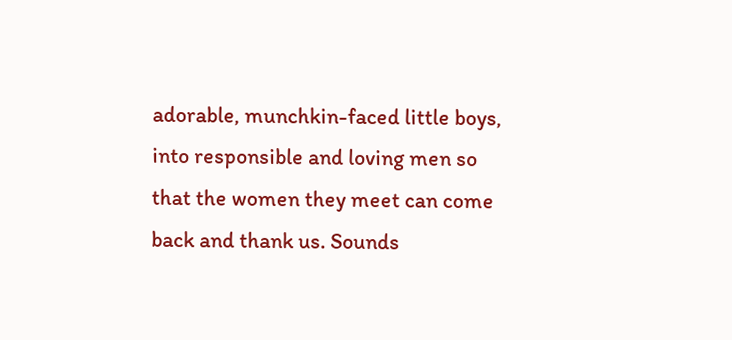adorable, munchkin-faced little boys, into responsible and loving men so that the women they meet can come back and thank us. Sounds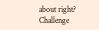about right? Challenge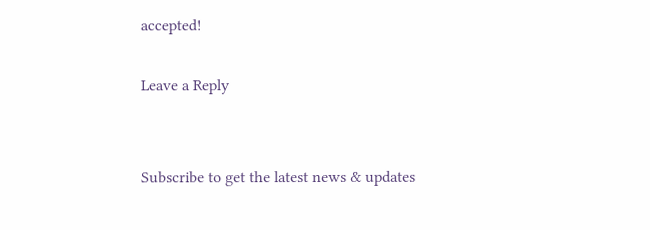accepted!

Leave a Reply


Subscribe to get the latest news & updates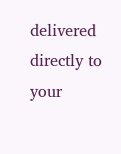delivered directly to your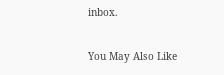inbox.

You May Also Like